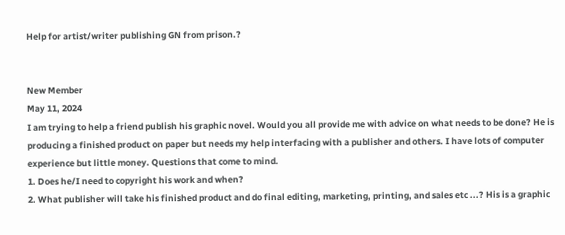Help for artist/writer publishing GN from prison.?


New Member
May 11, 2024
I am trying to help a friend publish his graphic novel. Would you all provide me with advice on what needs to be done? He is producing a finished product on paper but needs my help interfacing with a publisher and others. I have lots of computer experience but little money. Questions that come to mind.
1. Does he/I need to copyright his work and when?
2. What publisher will take his finished product and do final editing, marketing, printing, and sales etc ...? His is a graphic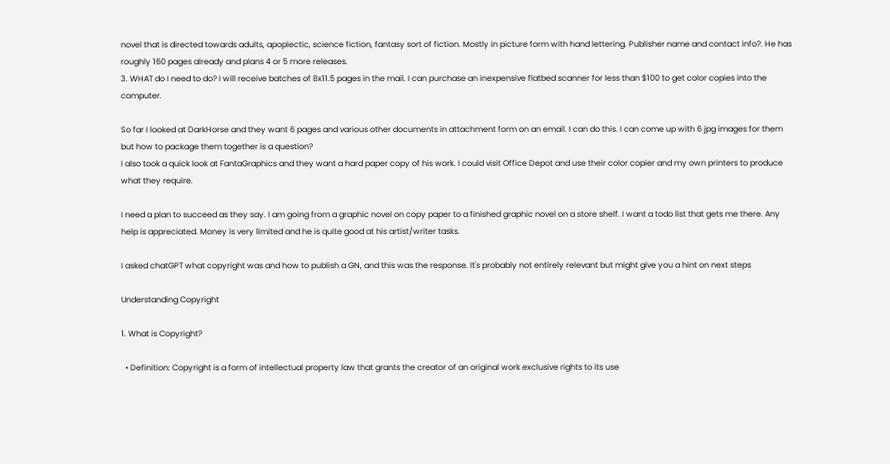novel that is directed towards adults, apoplectic, science fiction, fantasy sort of fiction. Mostly in picture form with hand lettering. Publisher name and contact info?. He has roughly 160 pages already and plans 4 or 5 more releases.
3. WHAT do I need to do? I will receive batches of 8x11.5 pages in the mail. I can purchase an inexpensive flatbed scanner for less than $100 to get color copies into the computer.

So far I looked at DarkHorse and they want 6 pages and various other documents in attachment form on an email. I can do this. I can come up with 6 jpg images for them but how to package them together is a question?
I also took a quick look at FantaGraphics and they want a hard paper copy of his work. I could visit Office Depot and use their color copier and my own printers to produce what they require.

I need a plan to succeed as they say. I am going from a graphic novel on copy paper to a finished graphic novel on a store shelf. I want a todo list that gets me there. Any help is appreciated. Money is very limited and he is quite good at his artist/writer tasks.

I asked chatGPT what copyright was and how to publish a GN, and this was the response. It's probably not entirely relevant but might give you a hint on next steps

Understanding Copyright

1. What is Copyright?

  • Definition: Copyright is a form of intellectual property law that grants the creator of an original work exclusive rights to its use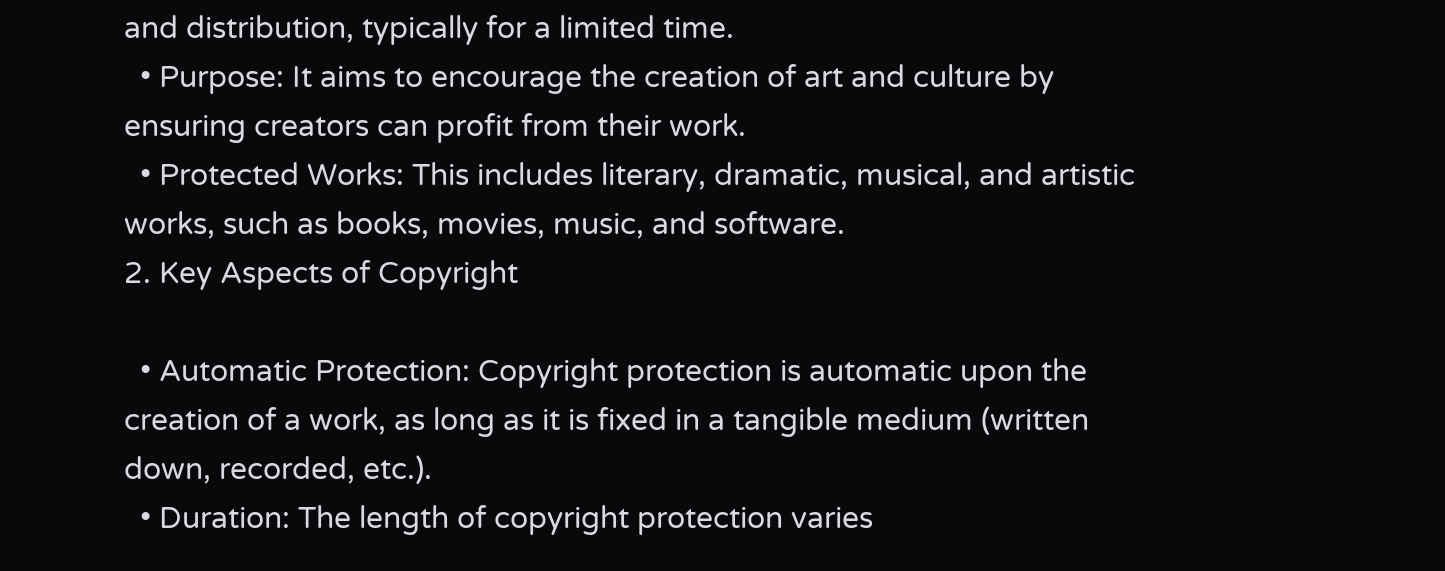and distribution, typically for a limited time.
  • Purpose: It aims to encourage the creation of art and culture by ensuring creators can profit from their work.
  • Protected Works: This includes literary, dramatic, musical, and artistic works, such as books, movies, music, and software.
2. Key Aspects of Copyright

  • Automatic Protection: Copyright protection is automatic upon the creation of a work, as long as it is fixed in a tangible medium (written down, recorded, etc.).
  • Duration: The length of copyright protection varies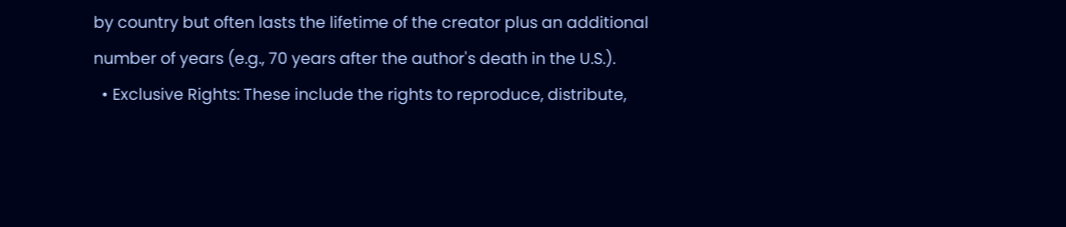by country but often lasts the lifetime of the creator plus an additional number of years (e.g., 70 years after the author's death in the U.S.).
  • Exclusive Rights: These include the rights to reproduce, distribute,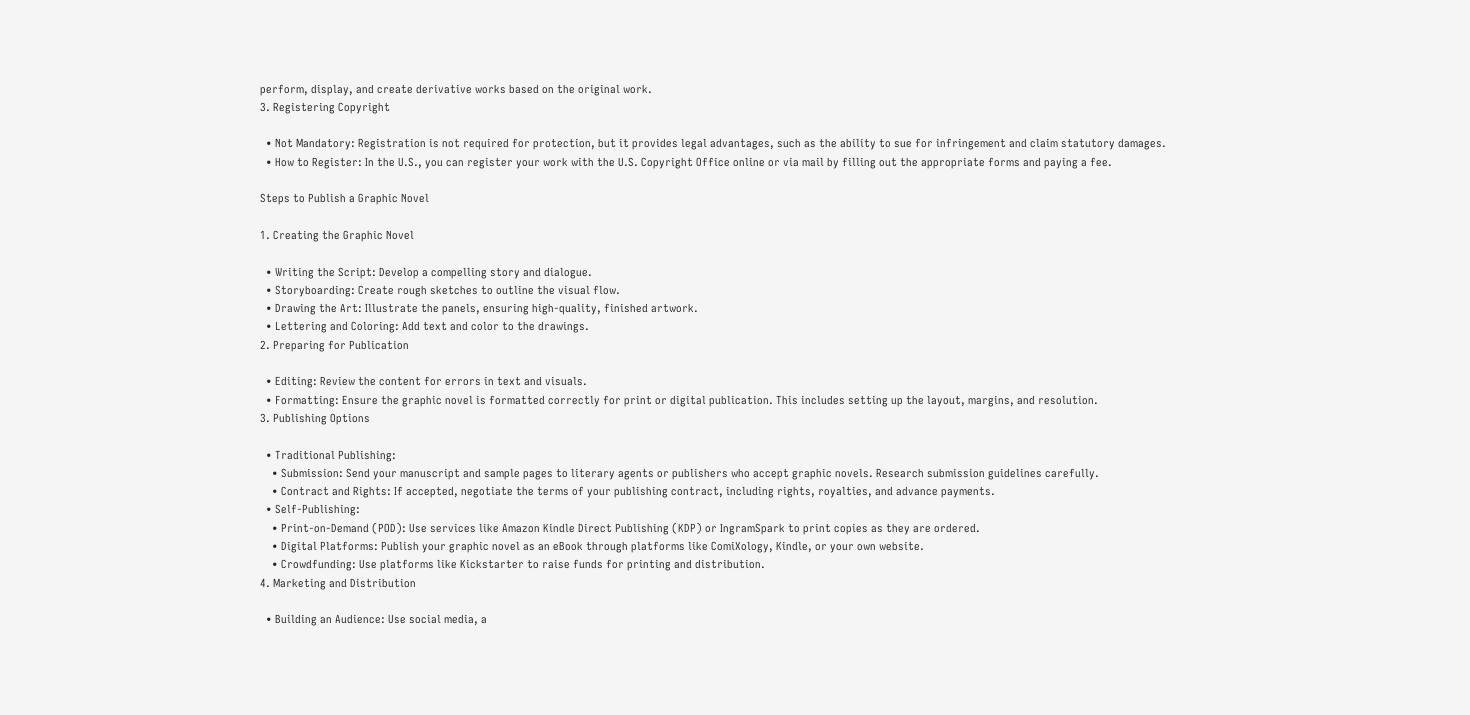perform, display, and create derivative works based on the original work.
3. Registering Copyright

  • Not Mandatory: Registration is not required for protection, but it provides legal advantages, such as the ability to sue for infringement and claim statutory damages.
  • How to Register: In the U.S., you can register your work with the U.S. Copyright Office online or via mail by filling out the appropriate forms and paying a fee.

Steps to Publish a Graphic Novel

1. Creating the Graphic Novel

  • Writing the Script: Develop a compelling story and dialogue.
  • Storyboarding: Create rough sketches to outline the visual flow.
  • Drawing the Art: Illustrate the panels, ensuring high-quality, finished artwork.
  • Lettering and Coloring: Add text and color to the drawings.
2. Preparing for Publication

  • Editing: Review the content for errors in text and visuals.
  • Formatting: Ensure the graphic novel is formatted correctly for print or digital publication. This includes setting up the layout, margins, and resolution.
3. Publishing Options

  • Traditional Publishing:
    • Submission: Send your manuscript and sample pages to literary agents or publishers who accept graphic novels. Research submission guidelines carefully.
    • Contract and Rights: If accepted, negotiate the terms of your publishing contract, including rights, royalties, and advance payments.
  • Self-Publishing:
    • Print-on-Demand (POD): Use services like Amazon Kindle Direct Publishing (KDP) or IngramSpark to print copies as they are ordered.
    • Digital Platforms: Publish your graphic novel as an eBook through platforms like ComiXology, Kindle, or your own website.
    • Crowdfunding: Use platforms like Kickstarter to raise funds for printing and distribution.
4. Marketing and Distribution

  • Building an Audience: Use social media, a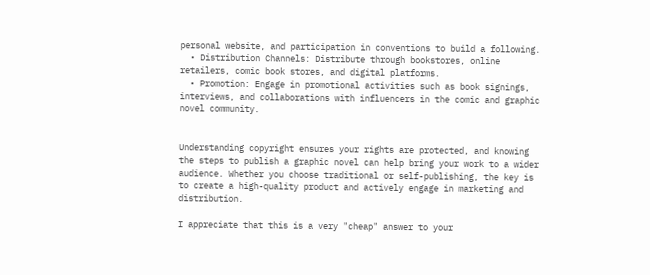personal website, and participation in conventions to build a following.
  • Distribution Channels: Distribute through bookstores, online retailers, comic book stores, and digital platforms.
  • Promotion: Engage in promotional activities such as book signings, interviews, and collaborations with influencers in the comic and graphic novel community.


Understanding copyright ensures your rights are protected, and knowing the steps to publish a graphic novel can help bring your work to a wider audience. Whether you choose traditional or self-publishing, the key is to create a high-quality product and actively engage in marketing and distribution.

I appreciate that this is a very "cheap" answer to your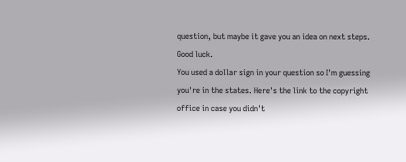question, but maybe it gave you an idea on next steps. Good luck.
You used a dollar sign in your question so I'm guessing you're in the states. Here's the link to the copyright office in case you didn't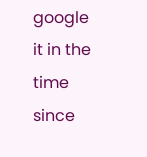google it in the time since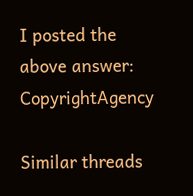I posted the above answer: CopyrightAgency

Similar threads